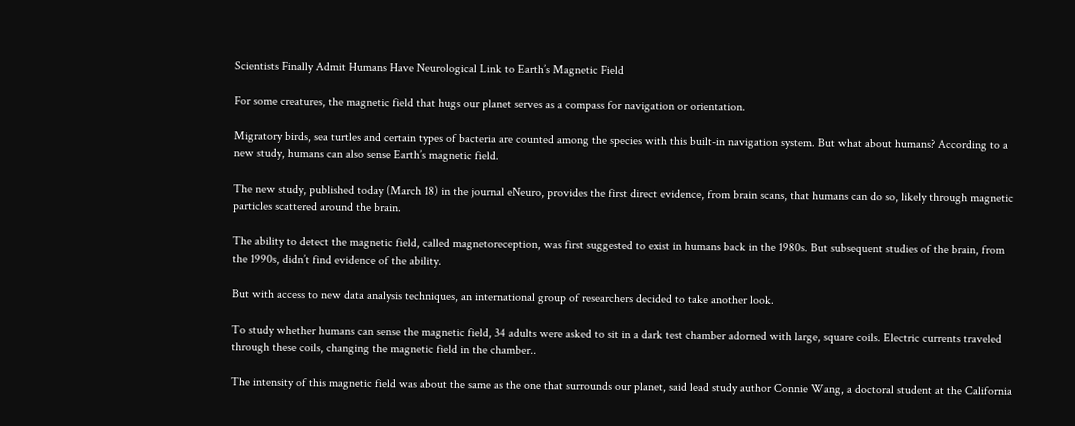Scientists Finally Admit Humans Have Neurological Link to Earth’s Magnetic Field

For some creatures, the magnetic field that hugs our planet serves as a compass for navigation or orientation.

Migratory birds, sea turtles and certain types of bacteria are counted among the species with this built-in navigation system. But what about humans? According to a new study, humans can also sense Earth’s magnetic field.

The new study, published today (March 18) in the journal eNeuro, provides the first direct evidence, from brain scans, that humans can do so, likely through magnetic particles scattered around the brain.

The ability to detect the magnetic field, called magnetoreception, was first suggested to exist in humans back in the 1980s. But subsequent studies of the brain, from the 1990s, didn’t find evidence of the ability.

But with access to new data analysis techniques, an international group of researchers decided to take another look.

To study whether humans can sense the magnetic field, 34 adults were asked to sit in a dark test chamber adorned with large, square coils. Electric currents traveled through these coils, changing the magnetic field in the chamber..

The intensity of this magnetic field was about the same as the one that surrounds our planet, said lead study author Connie Wang, a doctoral student at the California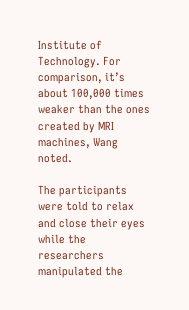Institute of Technology. For comparison, it’s about 100,000 times weaker than the ones created by MRI machines, Wang noted.

The participants were told to relax and close their eyes while the researchers manipulated the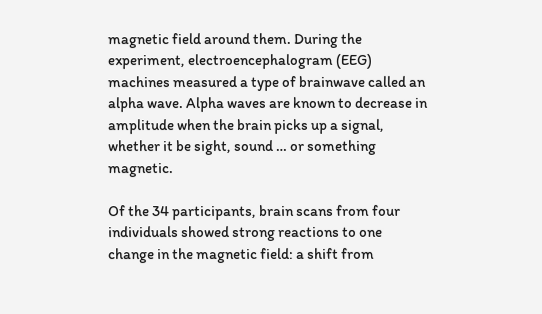magnetic field around them. During the experiment, electroencephalogram (EEG) machines measured a type of brainwave called an alpha wave. Alpha waves are known to decrease in amplitude when the brain picks up a signal, whether it be sight, sound … or something magnetic.

Of the 34 participants, brain scans from four individuals showed strong reactions to one change in the magnetic field: a shift from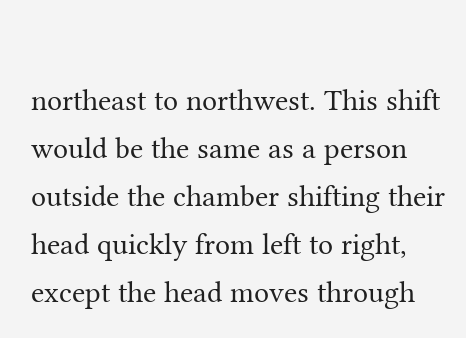northeast to northwest. This shift would be the same as a person outside the chamber shifting their head quickly from left to right, except the head moves through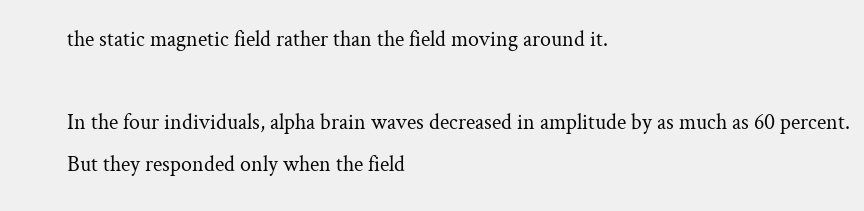the static magnetic field rather than the field moving around it.

In the four individuals, alpha brain waves decreased in amplitude by as much as 60 percent. But they responded only when the field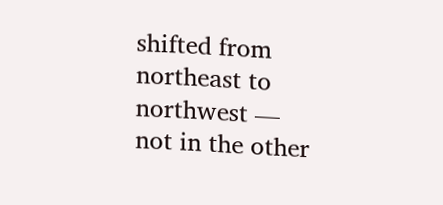shifted from northeast to northwest — not in the other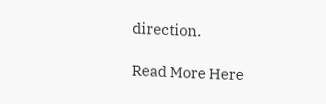direction.

Read More Here